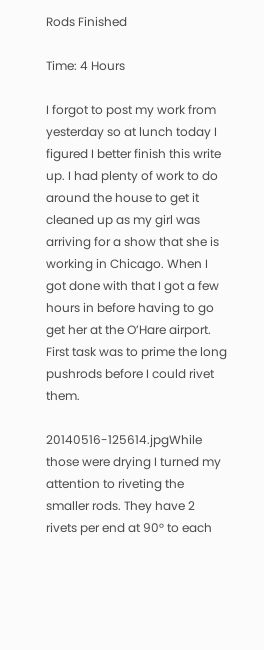Rods Finished

Time: 4 Hours

I forgot to post my work from yesterday so at lunch today I figured I better finish this write up. I had plenty of work to do around the house to get it cleaned up as my girl was arriving for a show that she is working in Chicago. When I got done with that I got a few hours in before having to go get her at the O’Hare airport. First task was to prime the long pushrods before I could rivet them.

20140516-125614.jpgWhile those were drying I turned my attention to riveting the smaller rods. They have 2 rivets per end at 90° to each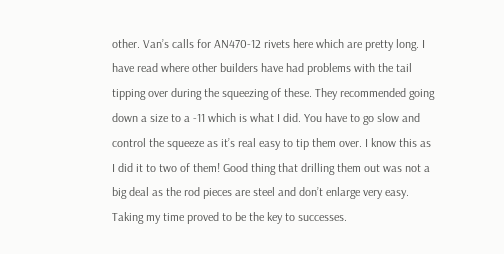other. Van’s calls for AN470-12 rivets here which are pretty long. I have read where other builders have had problems with the tail tipping over during the squeezing of these. They recommended going down a size to a -11 which is what I did. You have to go slow and control the squeeze as it’s real easy to tip them over. I know this as I did it to two of them! Good thing that drilling them out was not a big deal as the rod pieces are steel and don’t enlarge very easy. Taking my time proved to be the key to successes.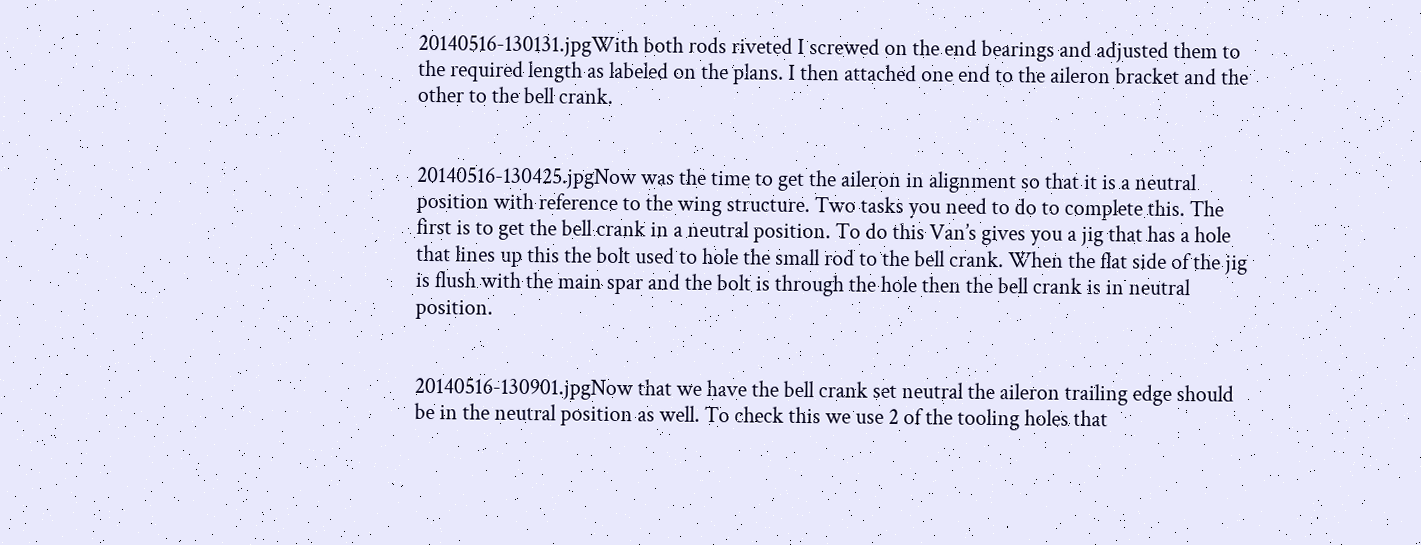20140516-130131.jpgWith both rods riveted I screwed on the end bearings and adjusted them to the required length as labeled on the plans. I then attached one end to the aileron bracket and the other to the bell crank.


20140516-130425.jpgNow was the time to get the aileron in alignment so that it is a neutral position with reference to the wing structure. Two tasks you need to do to complete this. The first is to get the bell crank in a neutral position. To do this Van’s gives you a jig that has a hole that lines up this the bolt used to hole the small rod to the bell crank. When the flat side of the jig is flush with the main spar and the bolt is through the hole then the bell crank is in neutral position.


20140516-130901.jpgNow that we have the bell crank set neutral the aileron trailing edge should be in the neutral position as well. To check this we use 2 of the tooling holes that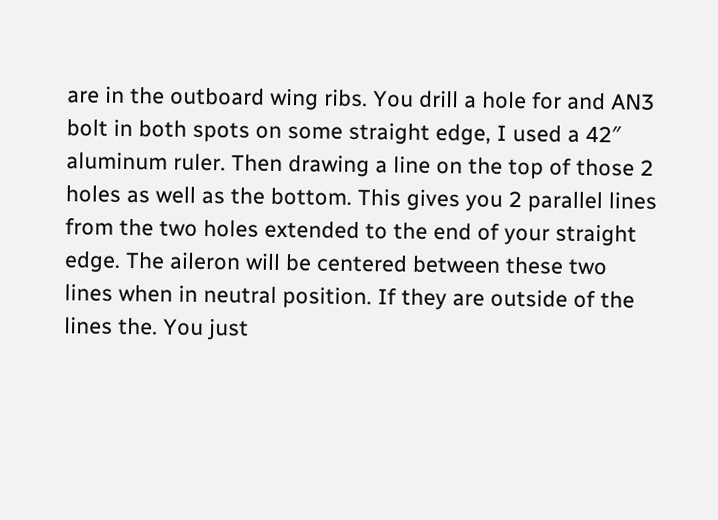are in the outboard wing ribs. You drill a hole for and AN3 bolt in both spots on some straight edge, I used a 42″ aluminum ruler. Then drawing a line on the top of those 2 holes as well as the bottom. This gives you 2 parallel lines from the two holes extended to the end of your straight edge. The aileron will be centered between these two lines when in neutral position. If they are outside of the lines the. You just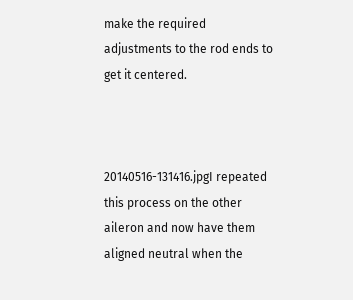make the required adjustments to the rod ends to get it centered.



20140516-131416.jpgI repeated this process on the other aileron and now have them aligned neutral when the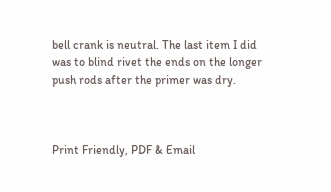bell crank is neutral. The last item I did was to blind rivet the ends on the longer push rods after the primer was dry.



Print Friendly, PDF & Email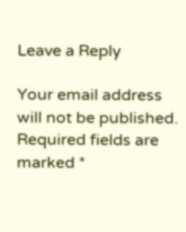Leave a Reply

Your email address will not be published. Required fields are marked *